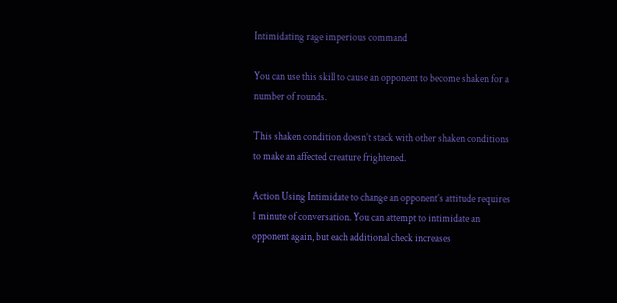Intimidating rage imperious command

You can use this skill to cause an opponent to become shaken for a number of rounds.

This shaken condition doesn’t stack with other shaken conditions to make an affected creature frightened.

Action Using Intimidate to change an opponent’s attitude requires 1 minute of conversation. You can attempt to intimidate an opponent again, but each additional check increases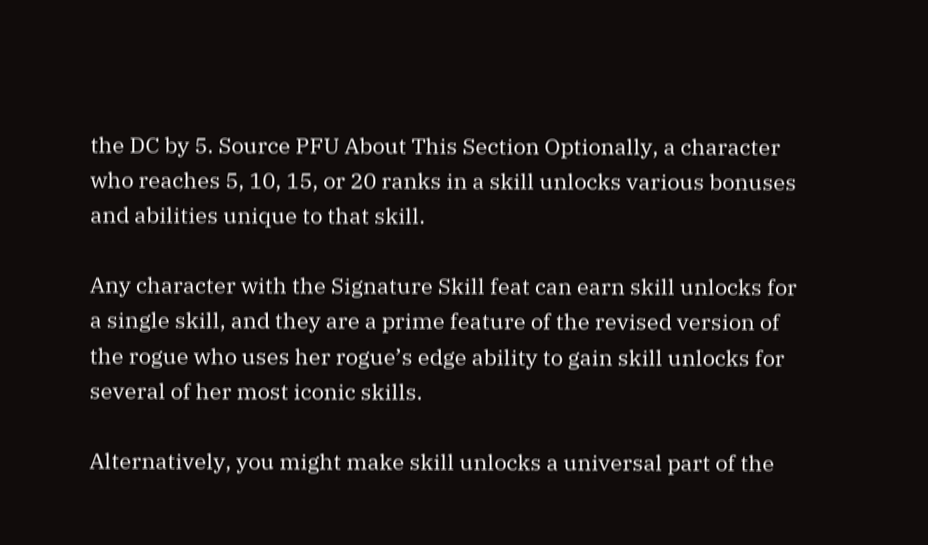the DC by 5. Source PFU About This Section Optionally, a character who reaches 5, 10, 15, or 20 ranks in a skill unlocks various bonuses and abilities unique to that skill.

Any character with the Signature Skill feat can earn skill unlocks for a single skill, and they are a prime feature of the revised version of the rogue who uses her rogue’s edge ability to gain skill unlocks for several of her most iconic skills.

Alternatively, you might make skill unlocks a universal part of the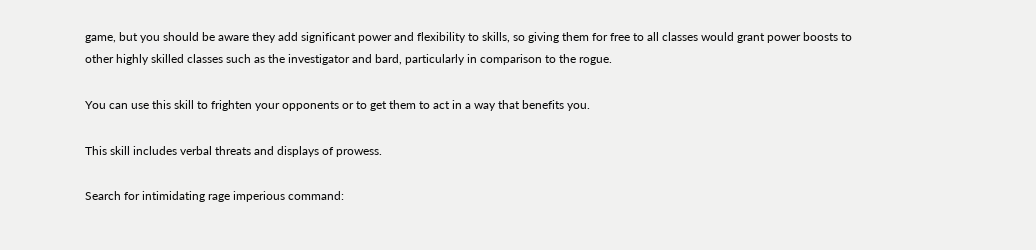game, but you should be aware they add significant power and flexibility to skills, so giving them for free to all classes would grant power boosts to other highly skilled classes such as the investigator and bard, particularly in comparison to the rogue.

You can use this skill to frighten your opponents or to get them to act in a way that benefits you.

This skill includes verbal threats and displays of prowess.

Search for intimidating rage imperious command: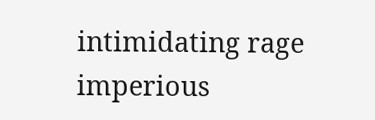intimidating rage imperious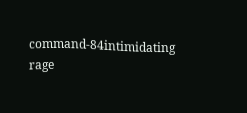command-84intimidating rage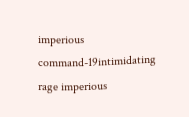imperious command-19intimidating rage imperious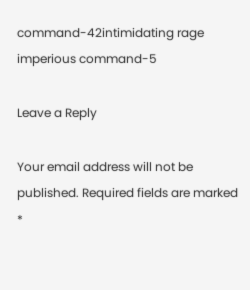command-42intimidating rage imperious command-5

Leave a Reply

Your email address will not be published. Required fields are marked *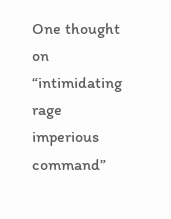One thought on “intimidating rage imperious command”